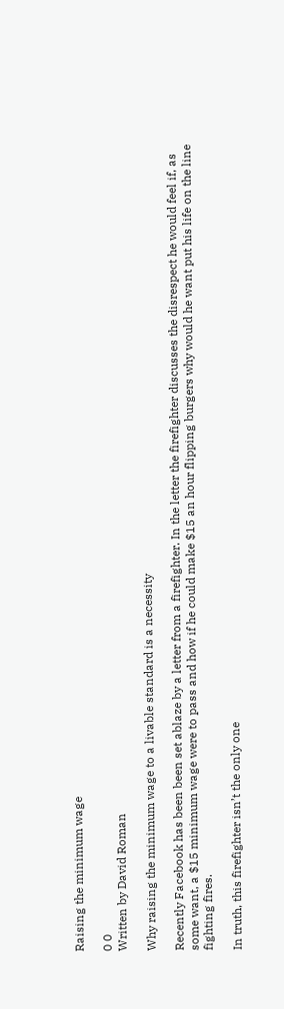Raising the minimum wage

0 0
Written by David Roman

Why raising the minimum wage to a livable standard is a necessity

Recently Facebook has been been set ablaze by a letter from a firefighter. In the letter the firefighter discusses the disrespect he would feel if, as some want, a $15 minimum wage were to pass and how if he could make $15 an hour flipping burgers why would he want put his life on the line fighting fires.

In truth, this firefighter isn’t the only one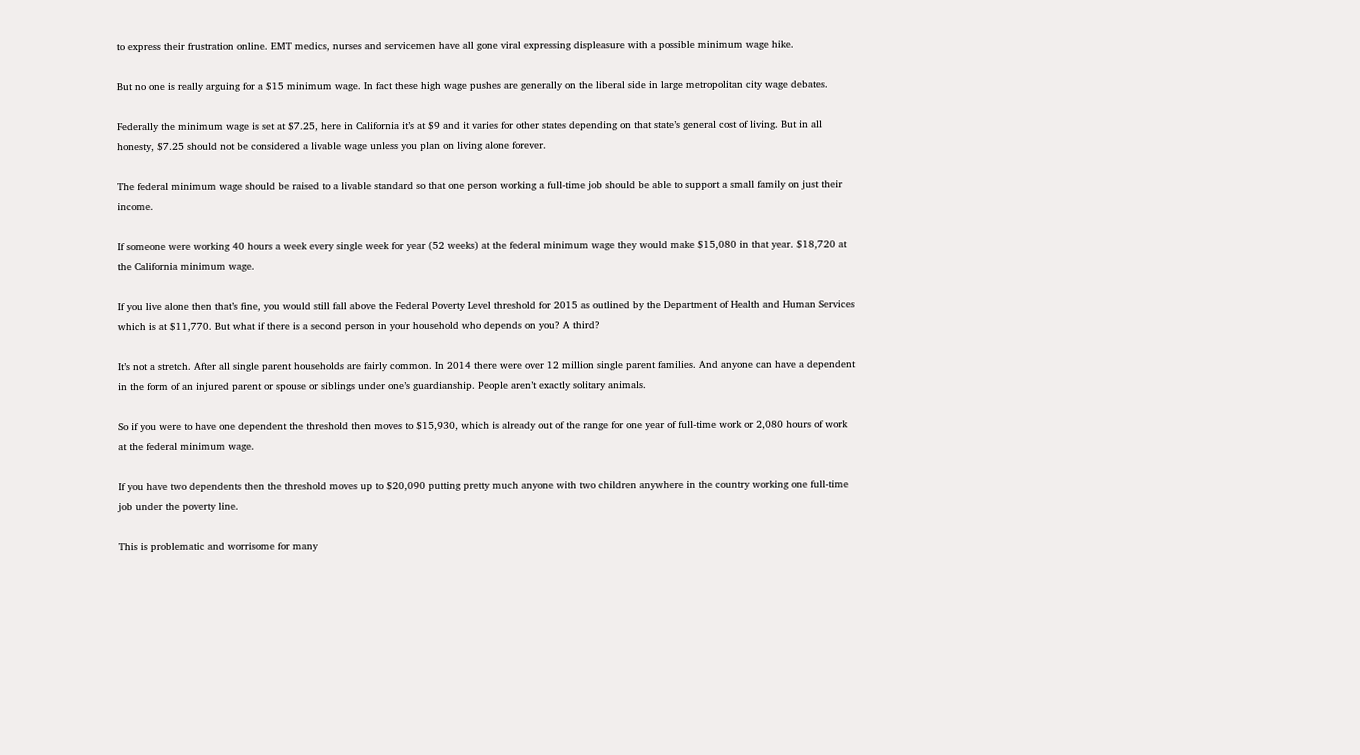to express their frustration online. EMT medics, nurses and servicemen have all gone viral expressing displeasure with a possible minimum wage hike.

But no one is really arguing for a $15 minimum wage. In fact these high wage pushes are generally on the liberal side in large metropolitan city wage debates.

Federally the minimum wage is set at $7.25, here in California it’s at $9 and it varies for other states depending on that state’s general cost of living. But in all honesty, $7.25 should not be considered a livable wage unless you plan on living alone forever.

The federal minimum wage should be raised to a livable standard so that one person working a full-time job should be able to support a small family on just their income.

If someone were working 40 hours a week every single week for year (52 weeks) at the federal minimum wage they would make $15,080 in that year. $18,720 at the California minimum wage.

If you live alone then that’s fine, you would still fall above the Federal Poverty Level threshold for 2015 as outlined by the Department of Health and Human Services which is at $11,770. But what if there is a second person in your household who depends on you? A third?

It’s not a stretch. After all single parent households are fairly common. In 2014 there were over 12 million single parent families. And anyone can have a dependent in the form of an injured parent or spouse or siblings under one’s guardianship. People aren’t exactly solitary animals.

So if you were to have one dependent the threshold then moves to $15,930, which is already out of the range for one year of full-time work or 2,080 hours of work at the federal minimum wage.

If you have two dependents then the threshold moves up to $20,090 putting pretty much anyone with two children anywhere in the country working one full-time job under the poverty line.

This is problematic and worrisome for many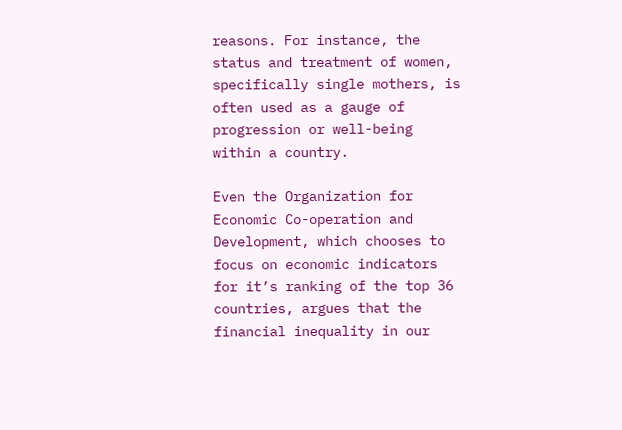reasons. For instance, the status and treatment of women, specifically single mothers, is often used as a gauge of progression or well-being within a country.

Even the Organization for Economic Co-operation and Development, which chooses to focus on economic indicators for it’s ranking of the top 36 countries, argues that the financial inequality in our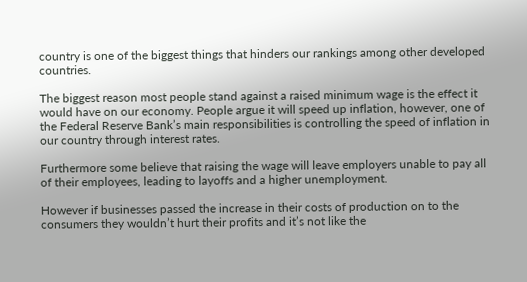country is one of the biggest things that hinders our rankings among other developed countries.

The biggest reason most people stand against a raised minimum wage is the effect it would have on our economy. People argue it will speed up inflation, however, one of the Federal Reserve Bank’s main responsibilities is controlling the speed of inflation in our country through interest rates.

Furthermore some believe that raising the wage will leave employers unable to pay all of their employees, leading to layoffs and a higher unemployment.

However if businesses passed the increase in their costs of production on to the consumers they wouldn’t hurt their profits and it’s not like the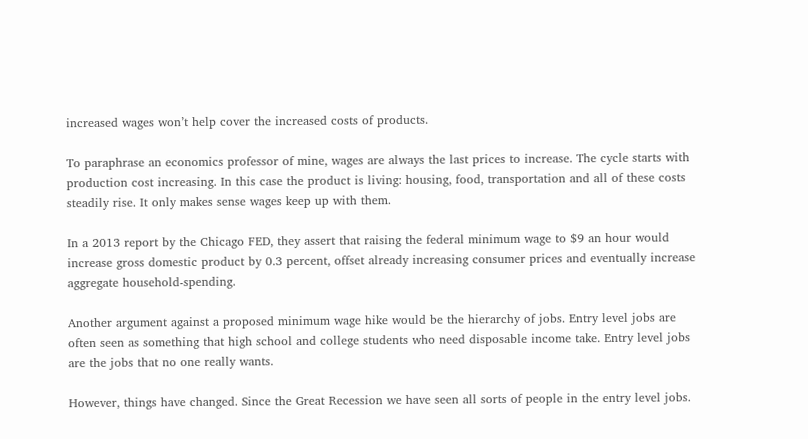increased wages won’t help cover the increased costs of products.

To paraphrase an economics professor of mine, wages are always the last prices to increase. The cycle starts with production cost increasing. In this case the product is living: housing, food, transportation and all of these costs steadily rise. It only makes sense wages keep up with them.

In a 2013 report by the Chicago FED, they assert that raising the federal minimum wage to $9 an hour would increase gross domestic product by 0.3 percent, offset already increasing consumer prices and eventually increase aggregate household-spending.

Another argument against a proposed minimum wage hike would be the hierarchy of jobs. Entry level jobs are often seen as something that high school and college students who need disposable income take. Entry level jobs are the jobs that no one really wants.

However, things have changed. Since the Great Recession we have seen all sorts of people in the entry level jobs.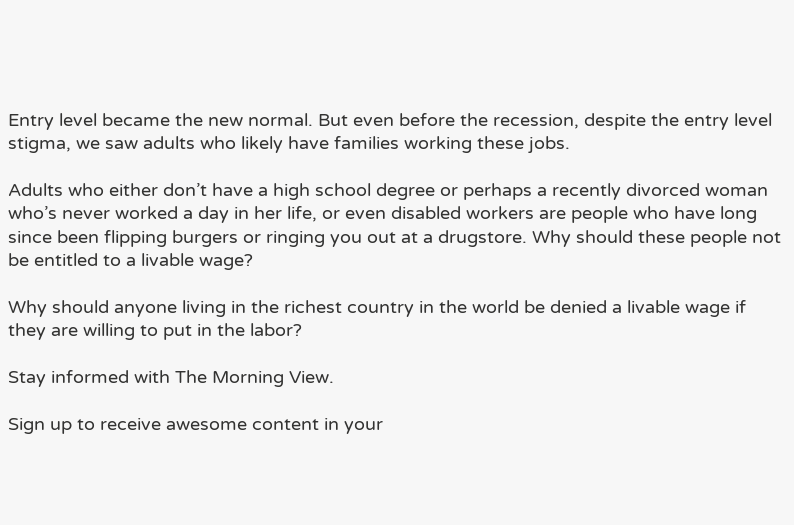Entry level became the new normal. But even before the recession, despite the entry level stigma, we saw adults who likely have families working these jobs.

Adults who either don’t have a high school degree or perhaps a recently divorced woman who’s never worked a day in her life, or even disabled workers are people who have long since been flipping burgers or ringing you out at a drugstore. Why should these people not be entitled to a livable wage?

Why should anyone living in the richest country in the world be denied a livable wage if they are willing to put in the labor?

Stay informed with The Morning View.

Sign up to receive awesome content in your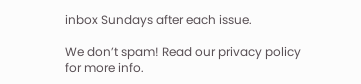inbox Sundays after each issue.

We don’t spam! Read our privacy policy for more info.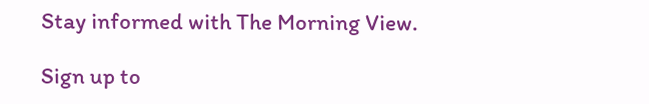Stay informed with The Morning View.

Sign up to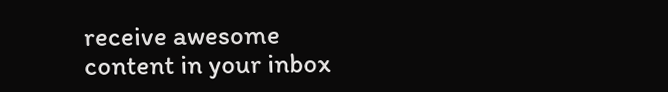receive awesome content in your inbox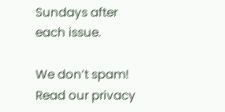Sundays after each issue.

We don’t spam! Read our privacy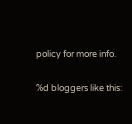policy for more info.

%d bloggers like this: